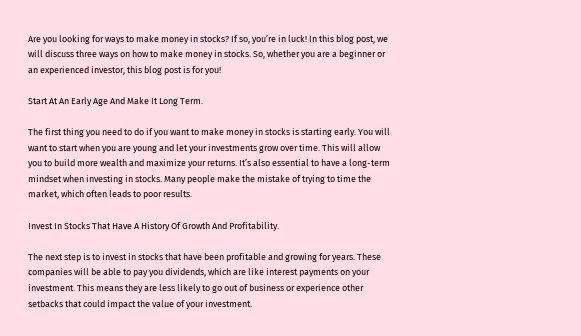Are you looking for ways to make money in stocks? If so, you’re in luck! In this blog post, we will discuss three ways on how to make money in stocks. So, whether you are a beginner or an experienced investor, this blog post is for you!

Start At An Early Age And Make It Long Term.

The first thing you need to do if you want to make money in stocks is starting early. You will want to start when you are young and let your investments grow over time. This will allow you to build more wealth and maximize your returns. It’s also essential to have a long-term mindset when investing in stocks. Many people make the mistake of trying to time the market, which often leads to poor results.

Invest In Stocks That Have A History Of Growth And Profitability.

The next step is to invest in stocks that have been profitable and growing for years. These companies will be able to pay you dividends, which are like interest payments on your investment. This means they are less likely to go out of business or experience other setbacks that could impact the value of your investment.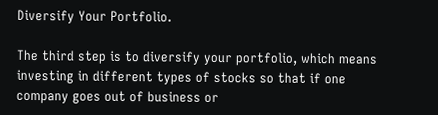Diversify Your Portfolio.

The third step is to diversify your portfolio, which means investing in different types of stocks so that if one company goes out of business or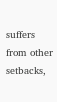suffers from other setbacks,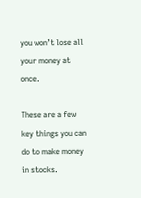you won’t lose all your money at once.

These are a few key things you can do to make money in stocks.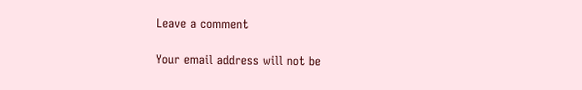Leave a comment

Your email address will not be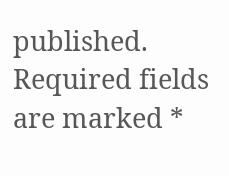published. Required fields are marked *